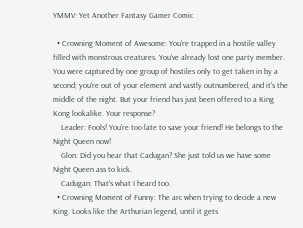YMMV: Yet Another Fantasy Gamer Comic

  • Crowning Moment of Awesome: You're trapped in a hostile valley filled with monstrous creatures. You've already lost one party member. You were captured by one group of hostiles only to get taken in by a second; you're out of your element and vastly outnumbered, and it's the middle of the night. But your friend has just been offered to a King Kong lookalike. Your response?
    Leader: Fools! You're too late to save your friend! He belongs to the Night Queen now!
    Glon: Did you hear that Cadugan? She just told us we have some Night Queen ass to kick.
    Cadugan: That's what I heard too.
  • Crowning Moment of Funny: The arc when trying to decide a new King. Looks like the Arthurian legend, until it gets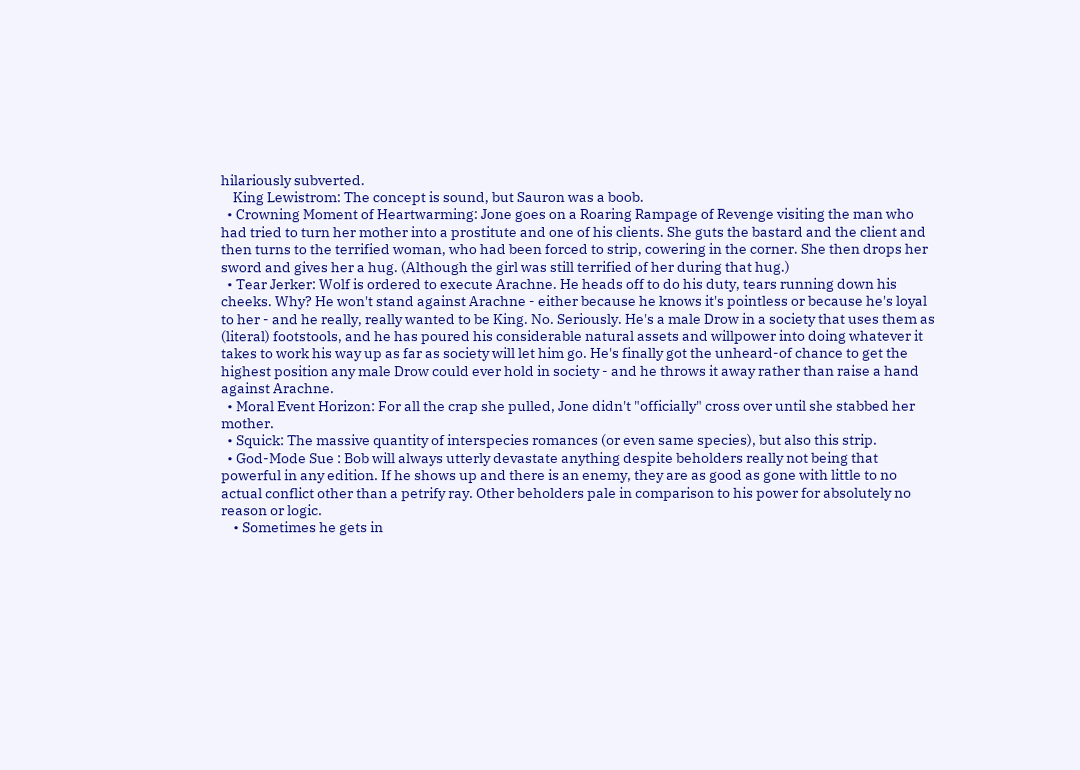hilariously subverted.
    King Lewistrom: The concept is sound, but Sauron was a boob.
  • Crowning Moment of Heartwarming: Jone goes on a Roaring Rampage of Revenge visiting the man who had tried to turn her mother into a prostitute and one of his clients. She guts the bastard and the client and then turns to the terrified woman, who had been forced to strip, cowering in the corner. She then drops her sword and gives her a hug. (Although the girl was still terrified of her during that hug.)
  • Tear Jerker: Wolf is ordered to execute Arachne. He heads off to do his duty, tears running down his cheeks. Why? He won't stand against Arachne - either because he knows it's pointless or because he's loyal to her - and he really, really wanted to be King. No. Seriously. He's a male Drow in a society that uses them as (literal) footstools, and he has poured his considerable natural assets and willpower into doing whatever it takes to work his way up as far as society will let him go. He's finally got the unheard-of chance to get the highest position any male Drow could ever hold in society - and he throws it away rather than raise a hand against Arachne.
  • Moral Event Horizon: For all the crap she pulled, Jone didn't "officially" cross over until she stabbed her mother.
  • Squick: The massive quantity of interspecies romances (or even same species), but also this strip.
  • God-Mode Sue : Bob will always utterly devastate anything despite beholders really not being that powerful in any edition. If he shows up and there is an enemy, they are as good as gone with little to no actual conflict other than a petrify ray. Other beholders pale in comparison to his power for absolutely no reason or logic.
    • Sometimes he gets in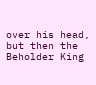over his head, but then the Beholder King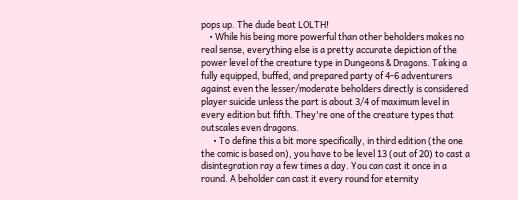pops up. The dude beat LOLTH!
    • While his being more powerful than other beholders makes no real sense, everything else is a pretty accurate depiction of the power level of the creature type in Dungeons & Dragons. Taking a fully equipped, buffed, and prepared party of 4-6 adventurers against even the lesser/moderate beholders directly is considered player suicide unless the part is about 3/4 of maximum level in every edition but fifth. They're one of the creature types that outscales even dragons.
      • To define this a bit more specifically, in third edition (the one the comic is based on), you have to be level 13 (out of 20) to cast a disintegration ray a few times a day. You can cast it once in a round. A beholder can cast it every round for eternity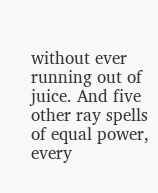without ever running out of juice. And five other ray spells of equal power, every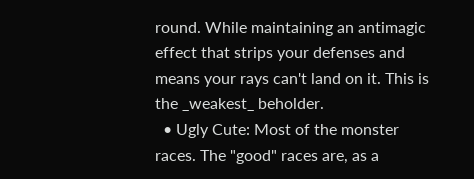round. While maintaining an antimagic effect that strips your defenses and means your rays can't land on it. This is the _weakest_ beholder.
  • Ugly Cute: Most of the monster races. The "good" races are, as a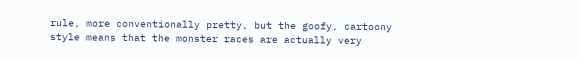rule, more conventionally pretty, but the goofy, cartoony style means that the monster races are actually very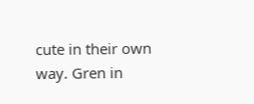cute in their own way. Gren in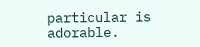particular is adorable.